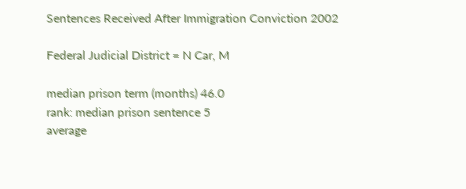Sentences Received After Immigration Conviction 2002

Federal Judicial District = N Car, M

median prison term (months) 46.0
rank: median prison sentence 5
average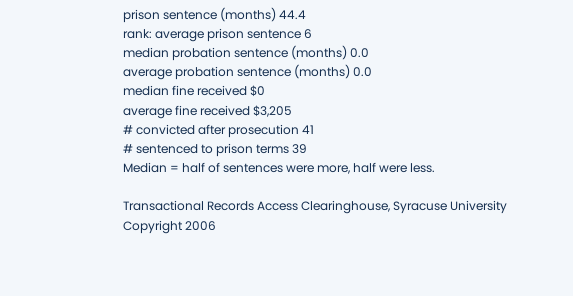prison sentence (months) 44.4
rank: average prison sentence 6
median probation sentence (months) 0.0
average probation sentence (months) 0.0
median fine received $0
average fine received $3,205
# convicted after prosecution 41
# sentenced to prison terms 39
Median = half of sentences were more, half were less.

Transactional Records Access Clearinghouse, Syracuse University
Copyright 2006